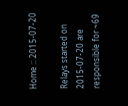Home :: 2015-07-20

Relays started on 2015-07-20 are responsible for ~69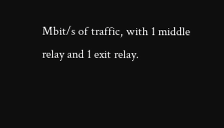Mbit/s of traffic, with 1 middle relay and 1 exit relay.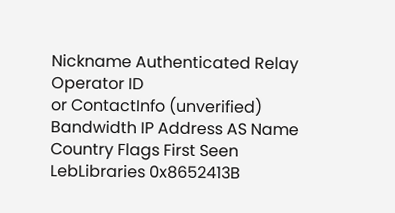Nickname Authenticated Relay Operator ID
or ContactInfo (unverified)
Bandwidth IP Address AS Name Country Flags First Seen
LebLibraries 0x8652413B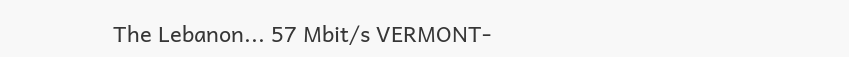The Lebanon... 57 Mbit/s VERMONT-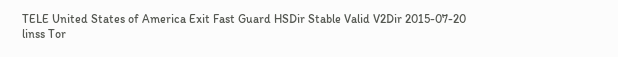TELE United States of America Exit Fast Guard HSDir Stable Valid V2Dir 2015-07-20
linss Tor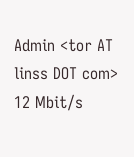Admin <tor AT linss DOT com> 12 Mbit/s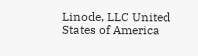Linode, LLC United States of America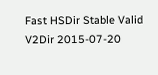Fast HSDir Stable Valid V2Dir 2015-07-20